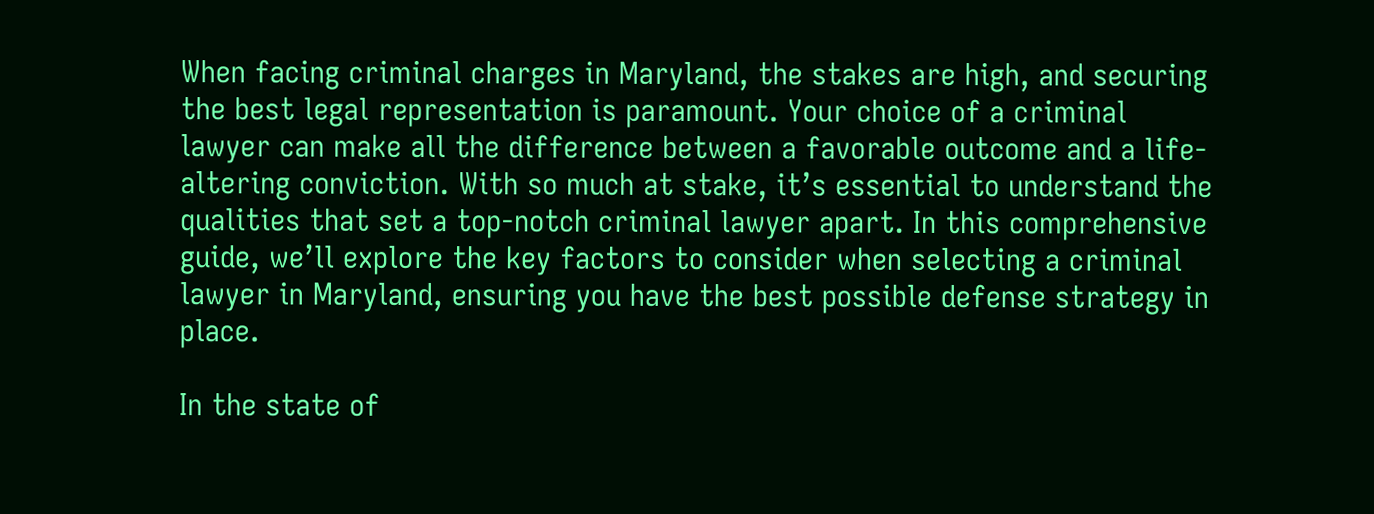When facing criminal charges in Maryland, the stakes are high, and securing the best legal representation is paramount. Your choice of a criminal lawyer can make all the difference between a favorable outcome and a life-altering conviction. With so much at stake, it’s essential to understand the qualities that set a top-notch criminal lawyer apart. In this comprehensive guide, we’ll explore the key factors to consider when selecting a criminal lawyer in Maryland, ensuring you have the best possible defense strategy in place.

In the state of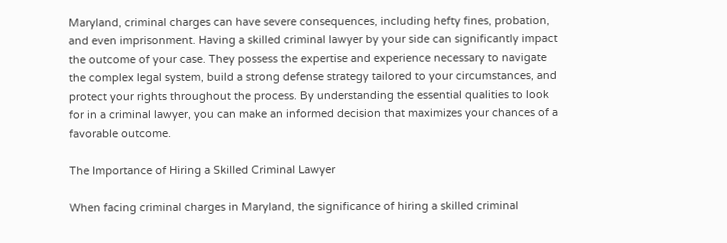Maryland, criminal charges can have severe consequences, including hefty fines, probation, and even imprisonment. Having a skilled criminal lawyer by your side can significantly impact the outcome of your case. They possess the expertise and experience necessary to navigate the complex legal system, build a strong defense strategy tailored to your circumstances, and protect your rights throughout the process. By understanding the essential qualities to look for in a criminal lawyer, you can make an informed decision that maximizes your chances of a favorable outcome.

The Importance of Hiring a Skilled Criminal Lawyer

When facing criminal charges in Maryland, the significance of hiring a skilled criminal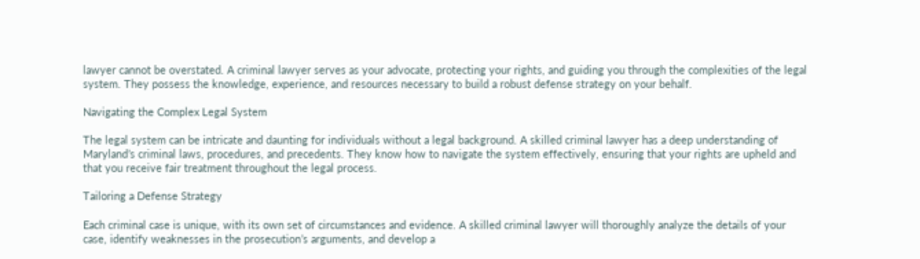lawyer cannot be overstated. A criminal lawyer serves as your advocate, protecting your rights, and guiding you through the complexities of the legal system. They possess the knowledge, experience, and resources necessary to build a robust defense strategy on your behalf.

Navigating the Complex Legal System

The legal system can be intricate and daunting for individuals without a legal background. A skilled criminal lawyer has a deep understanding of Maryland’s criminal laws, procedures, and precedents. They know how to navigate the system effectively, ensuring that your rights are upheld and that you receive fair treatment throughout the legal process.

Tailoring a Defense Strategy

Each criminal case is unique, with its own set of circumstances and evidence. A skilled criminal lawyer will thoroughly analyze the details of your case, identify weaknesses in the prosecution’s arguments, and develop a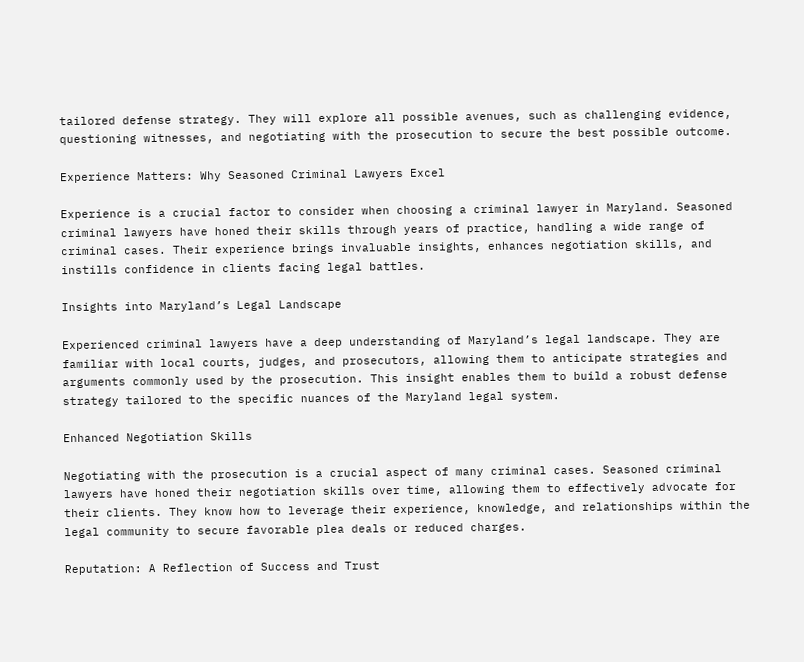tailored defense strategy. They will explore all possible avenues, such as challenging evidence, questioning witnesses, and negotiating with the prosecution to secure the best possible outcome.

Experience Matters: Why Seasoned Criminal Lawyers Excel

Experience is a crucial factor to consider when choosing a criminal lawyer in Maryland. Seasoned criminal lawyers have honed their skills through years of practice, handling a wide range of criminal cases. Their experience brings invaluable insights, enhances negotiation skills, and instills confidence in clients facing legal battles.

Insights into Maryland’s Legal Landscape

Experienced criminal lawyers have a deep understanding of Maryland’s legal landscape. They are familiar with local courts, judges, and prosecutors, allowing them to anticipate strategies and arguments commonly used by the prosecution. This insight enables them to build a robust defense strategy tailored to the specific nuances of the Maryland legal system.

Enhanced Negotiation Skills

Negotiating with the prosecution is a crucial aspect of many criminal cases. Seasoned criminal lawyers have honed their negotiation skills over time, allowing them to effectively advocate for their clients. They know how to leverage their experience, knowledge, and relationships within the legal community to secure favorable plea deals or reduced charges.

Reputation: A Reflection of Success and Trust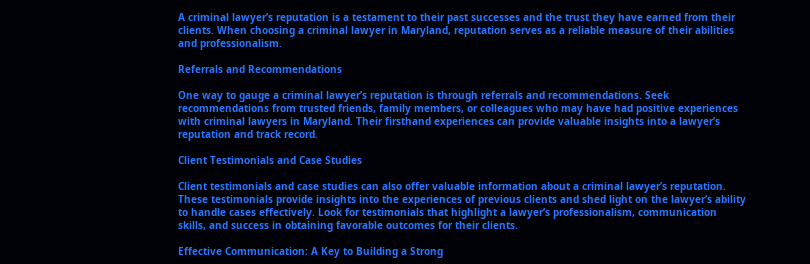A criminal lawyer’s reputation is a testament to their past successes and the trust they have earned from their clients. When choosing a criminal lawyer in Maryland, reputation serves as a reliable measure of their abilities and professionalism.

Referrals and Recommendations

One way to gauge a criminal lawyer’s reputation is through referrals and recommendations. Seek recommendations from trusted friends, family members, or colleagues who may have had positive experiences with criminal lawyers in Maryland. Their firsthand experiences can provide valuable insights into a lawyer’s reputation and track record.

Client Testimonials and Case Studies

Client testimonials and case studies can also offer valuable information about a criminal lawyer’s reputation. These testimonials provide insights into the experiences of previous clients and shed light on the lawyer’s ability to handle cases effectively. Look for testimonials that highlight a lawyer’s professionalism, communication skills, and success in obtaining favorable outcomes for their clients.

Effective Communication: A Key to Building a Strong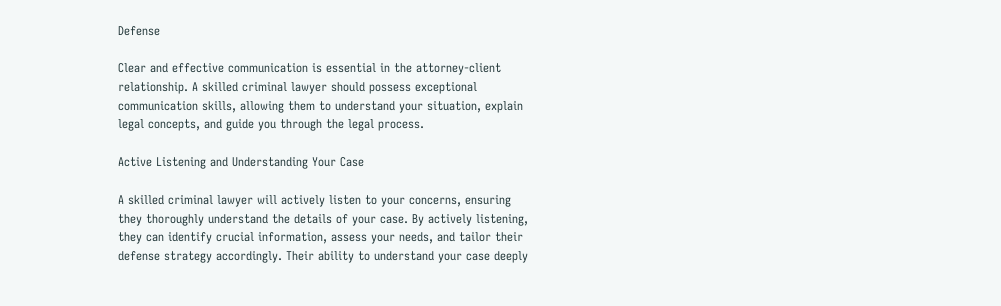Defense

Clear and effective communication is essential in the attorney-client relationship. A skilled criminal lawyer should possess exceptional communication skills, allowing them to understand your situation, explain legal concepts, and guide you through the legal process.

Active Listening and Understanding Your Case

A skilled criminal lawyer will actively listen to your concerns, ensuring they thoroughly understand the details of your case. By actively listening, they can identify crucial information, assess your needs, and tailor their defense strategy accordingly. Their ability to understand your case deeply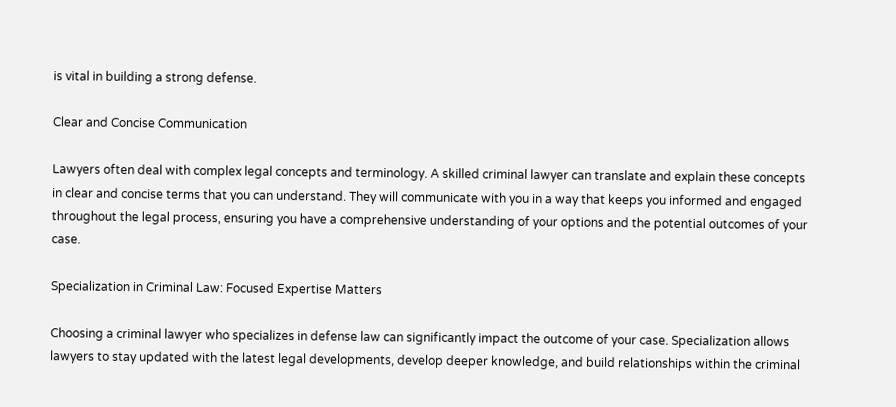is vital in building a strong defense.

Clear and Concise Communication

Lawyers often deal with complex legal concepts and terminology. A skilled criminal lawyer can translate and explain these concepts in clear and concise terms that you can understand. They will communicate with you in a way that keeps you informed and engaged throughout the legal process, ensuring you have a comprehensive understanding of your options and the potential outcomes of your case.

Specialization in Criminal Law: Focused Expertise Matters

Choosing a criminal lawyer who specializes in defense law can significantly impact the outcome of your case. Specialization allows lawyers to stay updated with the latest legal developments, develop deeper knowledge, and build relationships within the criminal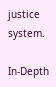justice system.

In-Depth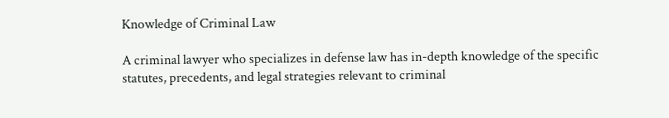Knowledge of Criminal Law

A criminal lawyer who specializes in defense law has in-depth knowledge of the specific statutes, precedents, and legal strategies relevant to criminal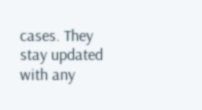cases. They stay updated with any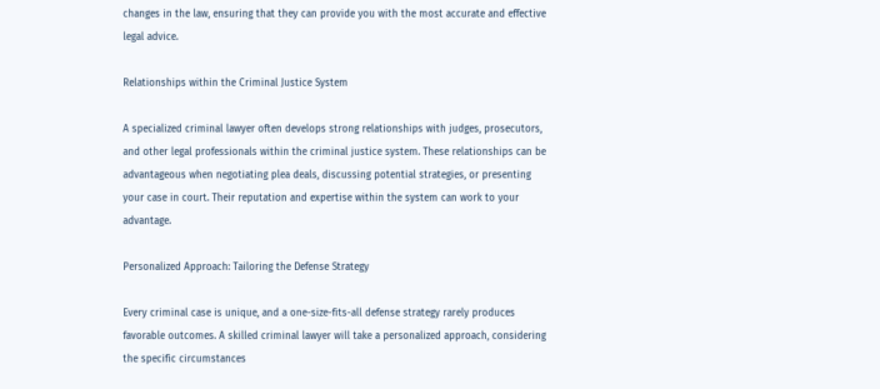changes in the law, ensuring that they can provide you with the most accurate and effective legal advice.

Relationships within the Criminal Justice System

A specialized criminal lawyer often develops strong relationships with judges, prosecutors, and other legal professionals within the criminal justice system. These relationships can be advantageous when negotiating plea deals, discussing potential strategies, or presenting your case in court. Their reputation and expertise within the system can work to your advantage.

Personalized Approach: Tailoring the Defense Strategy

Every criminal case is unique, and a one-size-fits-all defense strategy rarely produces favorable outcomes. A skilled criminal lawyer will take a personalized approach, considering the specific circumstances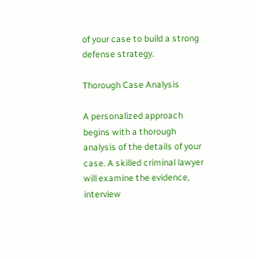of your case to build a strong defense strategy.

Thorough Case Analysis

A personalized approach begins with a thorough analysis of the details of your case. A skilled criminal lawyer will examine the evidence, interview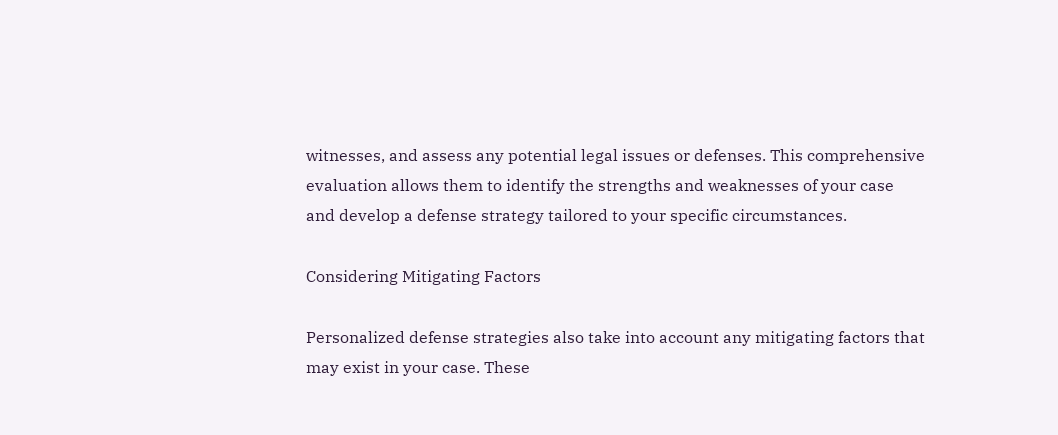witnesses, and assess any potential legal issues or defenses. This comprehensive evaluation allows them to identify the strengths and weaknesses of your case and develop a defense strategy tailored to your specific circumstances.

Considering Mitigating Factors

Personalized defense strategies also take into account any mitigating factors that may exist in your case. These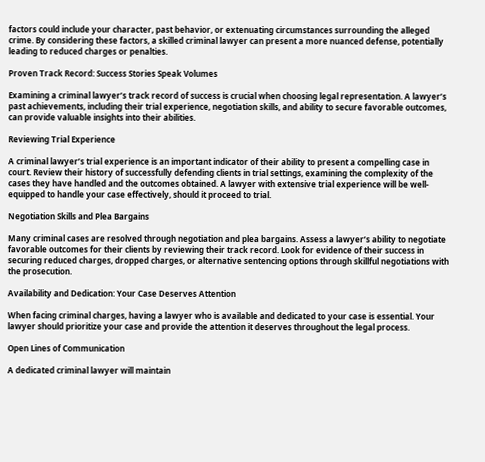factors could include your character, past behavior, or extenuating circumstances surrounding the alleged crime. By considering these factors, a skilled criminal lawyer can present a more nuanced defense, potentially leading to reduced charges or penalties.

Proven Track Record: Success Stories Speak Volumes

Examining a criminal lawyer’s track record of success is crucial when choosing legal representation. A lawyer’s past achievements, including their trial experience, negotiation skills, and ability to secure favorable outcomes, can provide valuable insights into their abilities.

Reviewing Trial Experience

A criminal lawyer’s trial experience is an important indicator of their ability to present a compelling case in court. Review their history of successfully defending clients in trial settings, examining the complexity of the cases they have handled and the outcomes obtained. A lawyer with extensive trial experience will be well-equipped to handle your case effectively, should it proceed to trial.

Negotiation Skills and Plea Bargains

Many criminal cases are resolved through negotiation and plea bargains. Assess a lawyer’s ability to negotiate favorable outcomes for their clients by reviewing their track record. Look for evidence of their success in securing reduced charges, dropped charges, or alternative sentencing options through skillful negotiations with the prosecution.

Availability and Dedication: Your Case Deserves Attention

When facing criminal charges, having a lawyer who is available and dedicated to your case is essential. Your lawyer should prioritize your case and provide the attention it deserves throughout the legal process.

Open Lines of Communication

A dedicated criminal lawyer will maintain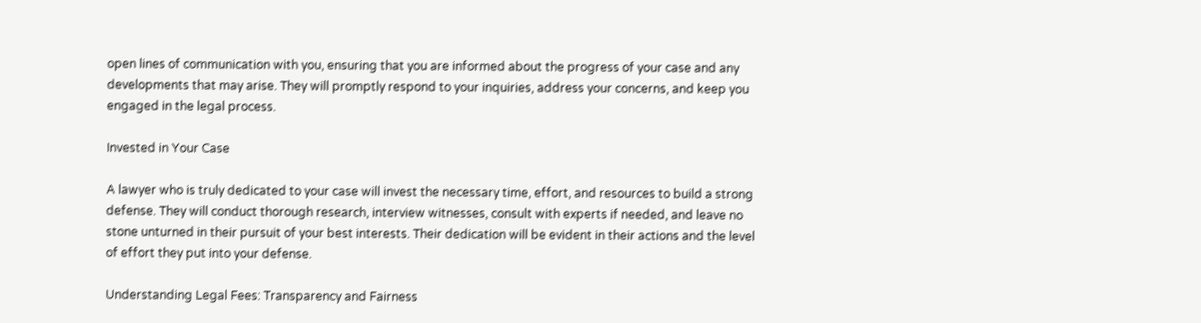open lines of communication with you, ensuring that you are informed about the progress of your case and any developments that may arise. They will promptly respond to your inquiries, address your concerns, and keep you engaged in the legal process.

Invested in Your Case

A lawyer who is truly dedicated to your case will invest the necessary time, effort, and resources to build a strong defense. They will conduct thorough research, interview witnesses, consult with experts if needed, and leave no stone unturned in their pursuit of your best interests. Their dedication will be evident in their actions and the level of effort they put into your defense.

Understanding Legal Fees: Transparency and Fairness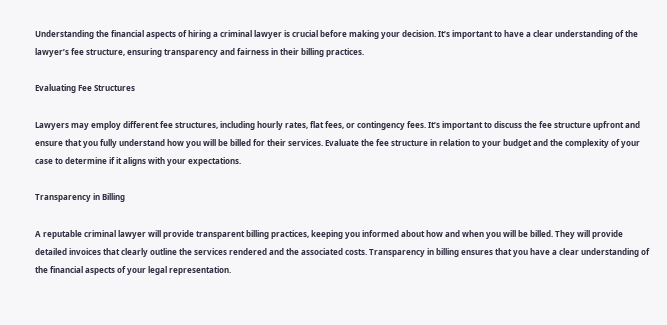Understanding the financial aspects of hiring a criminal lawyer is crucial before making your decision. It’s important to have a clear understanding of the lawyer’s fee structure, ensuring transparency and fairness in their billing practices.

Evaluating Fee Structures

Lawyers may employ different fee structures, including hourly rates, flat fees, or contingency fees. It’s important to discuss the fee structure upfront and ensure that you fully understand how you will be billed for their services. Evaluate the fee structure in relation to your budget and the complexity of your case to determine if it aligns with your expectations.

Transparency in Billing

A reputable criminal lawyer will provide transparent billing practices, keeping you informed about how and when you will be billed. They will provide detailed invoices that clearly outline the services rendered and the associated costs. Transparency in billing ensures that you have a clear understanding of the financial aspects of your legal representation.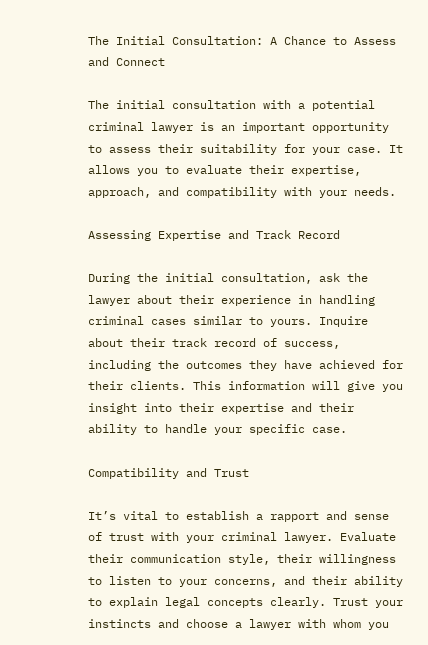The Initial Consultation: A Chance to Assess and Connect

The initial consultation with a potential criminal lawyer is an important opportunity to assess their suitability for your case. It allows you to evaluate their expertise, approach, and compatibility with your needs.

Assessing Expertise and Track Record

During the initial consultation, ask the lawyer about their experience in handling criminal cases similar to yours. Inquire about their track record of success, including the outcomes they have achieved for their clients. This information will give you insight into their expertise and their ability to handle your specific case.

Compatibility and Trust

It’s vital to establish a rapport and sense of trust with your criminal lawyer. Evaluate their communication style, their willingness to listen to your concerns, and their ability to explain legal concepts clearly. Trust your instincts and choose a lawyer with whom you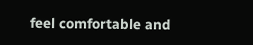feel comfortable and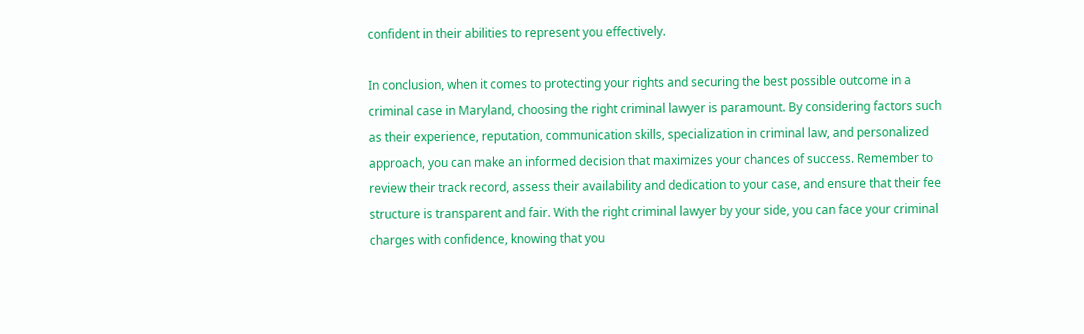confident in their abilities to represent you effectively.

In conclusion, when it comes to protecting your rights and securing the best possible outcome in a criminal case in Maryland, choosing the right criminal lawyer is paramount. By considering factors such as their experience, reputation, communication skills, specialization in criminal law, and personalized approach, you can make an informed decision that maximizes your chances of success. Remember to review their track record, assess their availability and dedication to your case, and ensure that their fee structure is transparent and fair. With the right criminal lawyer by your side, you can face your criminal charges with confidence, knowing that you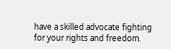have a skilled advocate fighting for your rights and freedom.